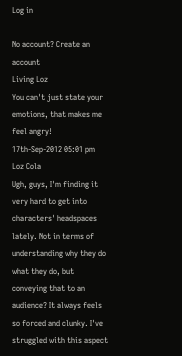Log in

No account? Create an account
Living Loz
You can't just state your emotions, that makes me feel angry!
17th-Sep-2012 05:01 pm
Loz Cola
Ugh, guys, I'm finding it very hard to get into characters' headspaces lately. Not in terms of understanding why they do what they do, but conveying that to an audience? It always feels so forced and clunky. I've struggled with this aspect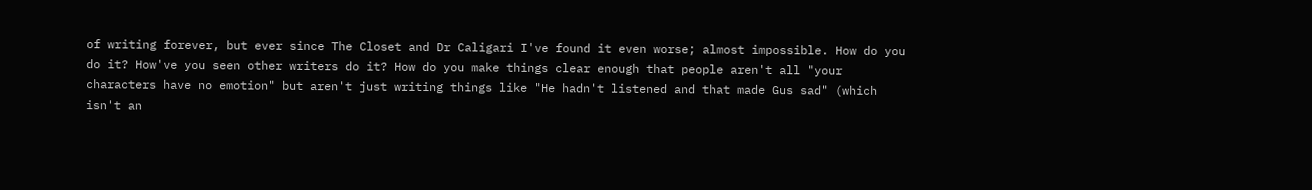of writing forever, but ever since The Closet and Dr Caligari I've found it even worse; almost impossible. How do you do it? How've you seen other writers do it? How do you make things clear enough that people aren't all "your characters have no emotion" but aren't just writing things like "He hadn't listened and that made Gus sad" (which isn't an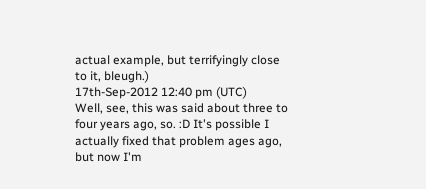actual example, but terrifyingly close to it, bleugh.)
17th-Sep-2012 12:40 pm (UTC)
Well, see, this was said about three to four years ago, so. :D It's possible I actually fixed that problem ages ago, but now I'm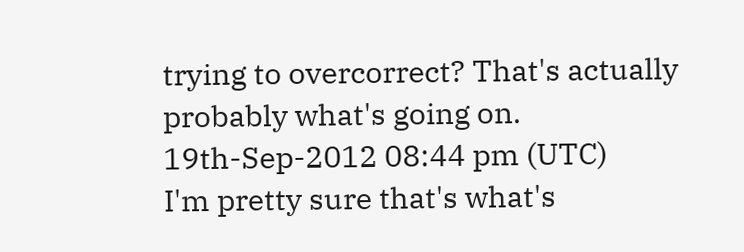trying to overcorrect? That's actually probably what's going on.
19th-Sep-2012 08:44 pm (UTC)
I'm pretty sure that's what's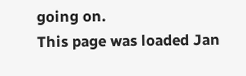going on.
This page was loaded Jan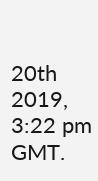20th 2019, 3:22 pm GMT.